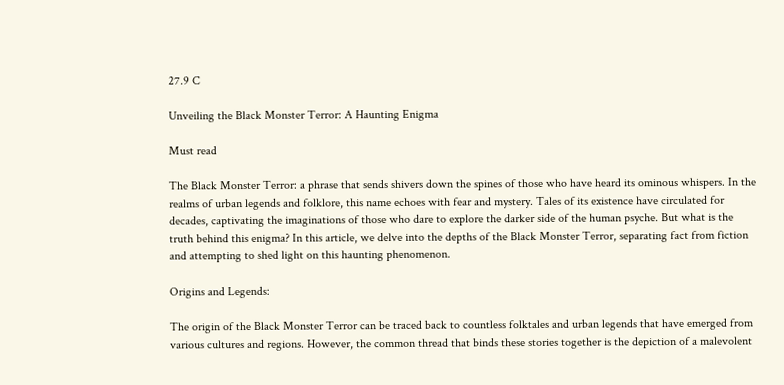27.9 C

Unveiling the Black Monster Terror: A Haunting Enigma

Must read

The Black Monster Terror: a phrase that sends shivers down the spines of those who have heard its ominous whispers. In the realms of urban legends and folklore, this name echoes with fear and mystery. Tales of its existence have circulated for decades, captivating the imaginations of those who dare to explore the darker side of the human psyche. But what is the truth behind this enigma? In this article, we delve into the depths of the Black Monster Terror, separating fact from fiction and attempting to shed light on this haunting phenomenon.

Origins and Legends:

The origin of the Black Monster Terror can be traced back to countless folktales and urban legends that have emerged from various cultures and regions. However, the common thread that binds these stories together is the depiction of a malevolent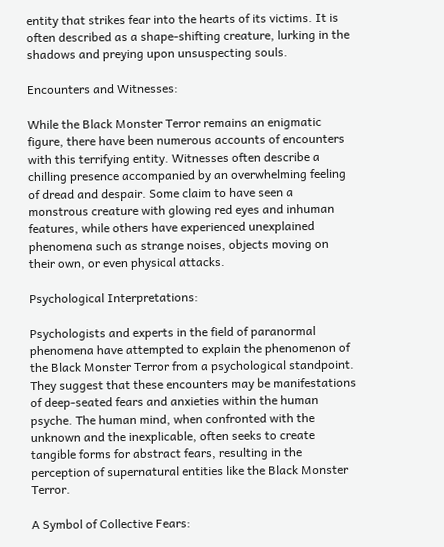entity that strikes fear into the hearts of its victims. It is often described as a shape-shifting creature, lurking in the shadows and preying upon unsuspecting souls.

Encounters and Witnesses:

While the Black Monster Terror remains an enigmatic figure, there have been numerous accounts of encounters with this terrifying entity. Witnesses often describe a chilling presence accompanied by an overwhelming feeling of dread and despair. Some claim to have seen a monstrous creature with glowing red eyes and inhuman features, while others have experienced unexplained phenomena such as strange noises, objects moving on their own, or even physical attacks.

Psychological Interpretations:

Psychologists and experts in the field of paranormal phenomena have attempted to explain the phenomenon of the Black Monster Terror from a psychological standpoint. They suggest that these encounters may be manifestations of deep-seated fears and anxieties within the human psyche. The human mind, when confronted with the unknown and the inexplicable, often seeks to create tangible forms for abstract fears, resulting in the perception of supernatural entities like the Black Monster Terror.

A Symbol of Collective Fears: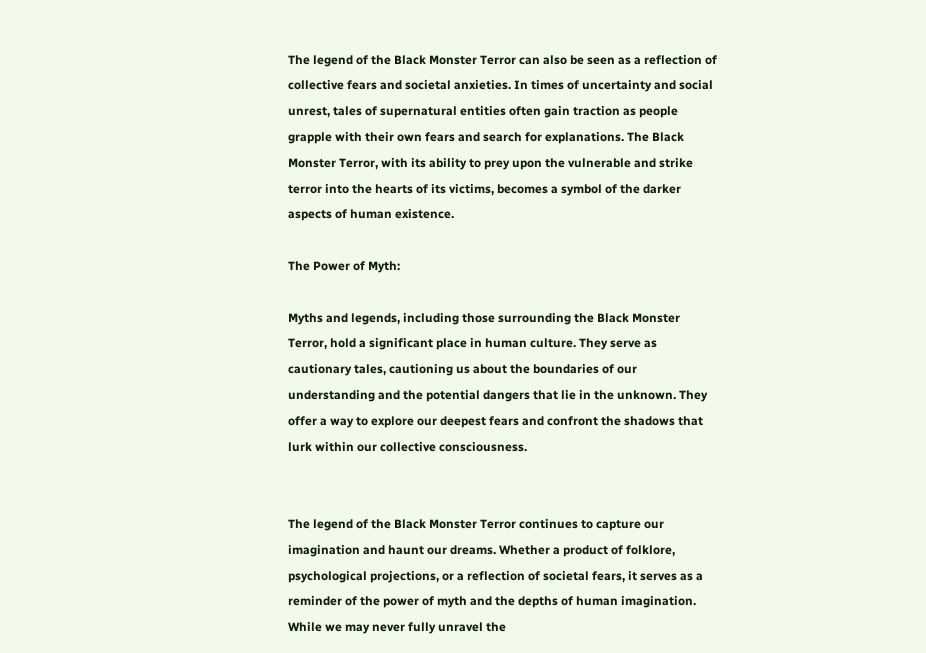The legend of the Black Monster Terror can also be seen as a reflection of collective fears and societal anxieties. In times of uncertainty and social unrest, tales of supernatural entities often gain traction as people grapple with their own fears and search for explanations. The Black Monster Terror, with its ability to prey upon the vulnerable and strike terror into the hearts of its victims, becomes a symbol of the darker aspects of human existence.

The Power of Myth:

Myths and legends, including those surrounding the Black Monster Terror, hold a significant place in human culture. They serve as cautionary tales, cautioning us about the boundaries of our understanding and the potential dangers that lie in the unknown. They offer a way to explore our deepest fears and confront the shadows that lurk within our collective consciousness.


The legend of the Black Monster Terror continues to capture our imagination and haunt our dreams. Whether a product of folklore, psychological projections, or a reflection of societal fears, it serves as a reminder of the power of myth and the depths of human imagination. While we may never fully unravel the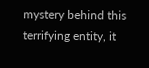mystery behind this terrifying entity, it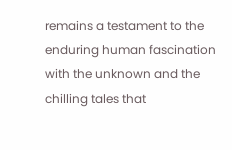remains a testament to the enduring human fascination with the unknown and the chilling tales that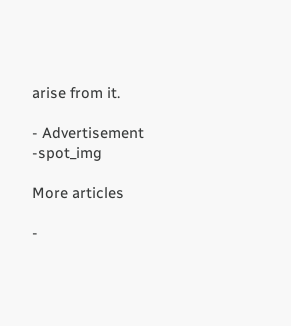arise from it.

- Advertisement -spot_img

More articles

-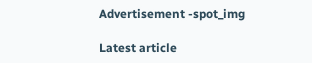Advertisement -spot_img

Latest article